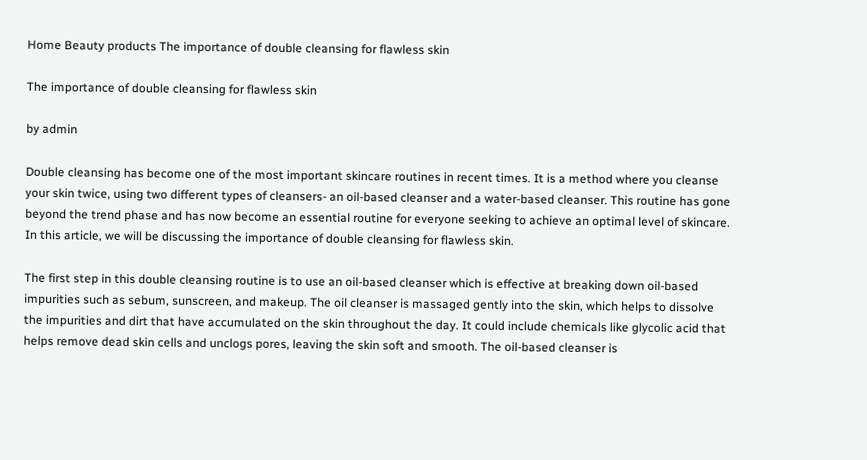Home Beauty products The importance of double cleansing for flawless skin

The importance of double cleansing for flawless skin

by admin

Double cleansing has become one of the most important skincare routines in recent times. It is a method where you cleanse your skin twice, using two different types of cleansers- an oil-based cleanser and a water-based cleanser. This routine has gone beyond the trend phase and has now become an essential routine for everyone seeking to achieve an optimal level of skincare. In this article, we will be discussing the importance of double cleansing for flawless skin.

The first step in this double cleansing routine is to use an oil-based cleanser which is effective at breaking down oil-based impurities such as sebum, sunscreen, and makeup. The oil cleanser is massaged gently into the skin, which helps to dissolve the impurities and dirt that have accumulated on the skin throughout the day. It could include chemicals like glycolic acid that helps remove dead skin cells and unclogs pores, leaving the skin soft and smooth. The oil-based cleanser is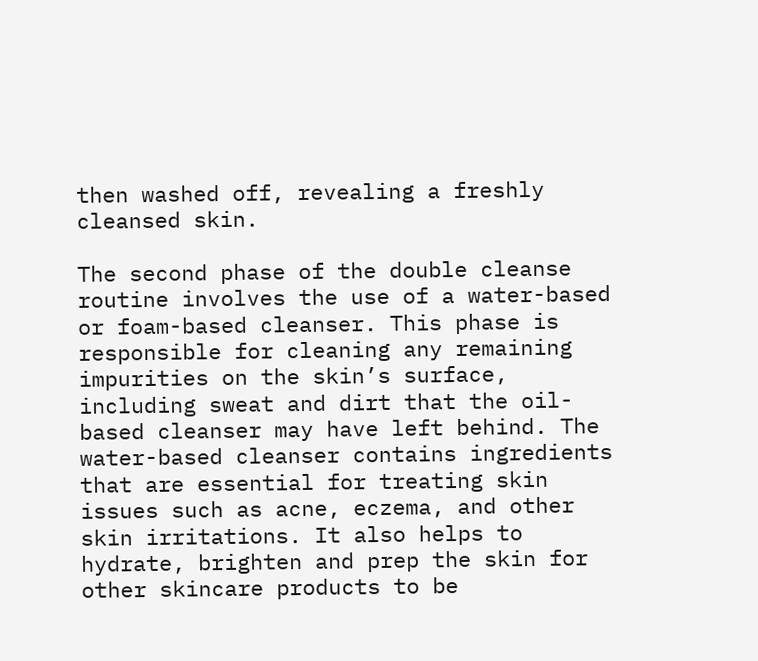then washed off, revealing a freshly cleansed skin.

The second phase of the double cleanse routine involves the use of a water-based or foam-based cleanser. This phase is responsible for cleaning any remaining impurities on the skin’s surface, including sweat and dirt that the oil-based cleanser may have left behind. The water-based cleanser contains ingredients that are essential for treating skin issues such as acne, eczema, and other skin irritations. It also helps to hydrate, brighten and prep the skin for other skincare products to be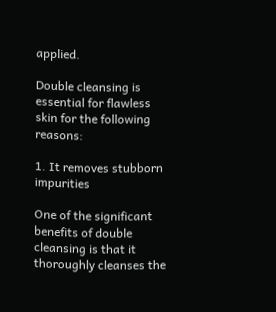applied.

Double cleansing is essential for flawless skin for the following reasons:

1. It removes stubborn impurities

One of the significant benefits of double cleansing is that it thoroughly cleanses the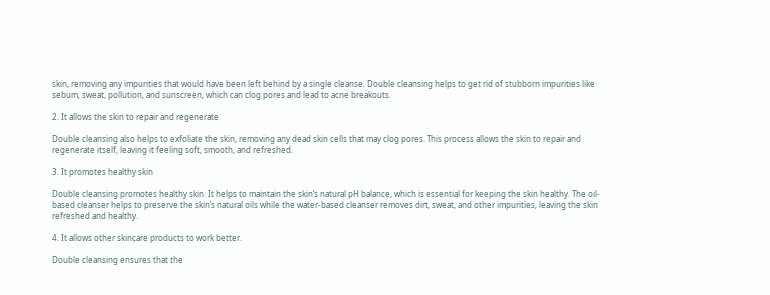skin, removing any impurities that would have been left behind by a single cleanse. Double cleansing helps to get rid of stubborn impurities like sebum, sweat, pollution, and sunscreen, which can clog pores and lead to acne breakouts.

2. It allows the skin to repair and regenerate

Double cleansing also helps to exfoliate the skin, removing any dead skin cells that may clog pores. This process allows the skin to repair and regenerate itself, leaving it feeling soft, smooth, and refreshed.

3. It promotes healthy skin

Double cleansing promotes healthy skin. It helps to maintain the skin’s natural pH balance, which is essential for keeping the skin healthy. The oil-based cleanser helps to preserve the skin’s natural oils while the water-based cleanser removes dirt, sweat, and other impurities, leaving the skin refreshed and healthy.

4. It allows other skincare products to work better.

Double cleansing ensures that the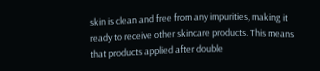skin is clean and free from any impurities, making it ready to receive other skincare products. This means that products applied after double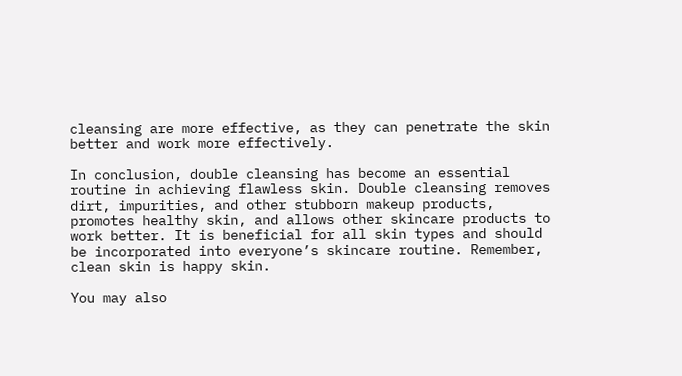cleansing are more effective, as they can penetrate the skin better and work more effectively.

In conclusion, double cleansing has become an essential routine in achieving flawless skin. Double cleansing removes dirt, impurities, and other stubborn makeup products, promotes healthy skin, and allows other skincare products to work better. It is beneficial for all skin types and should be incorporated into everyone’s skincare routine. Remember, clean skin is happy skin.

You may also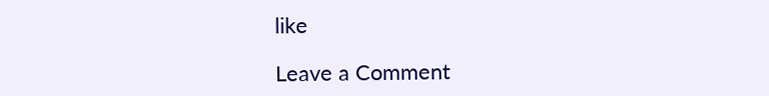like

Leave a Comment